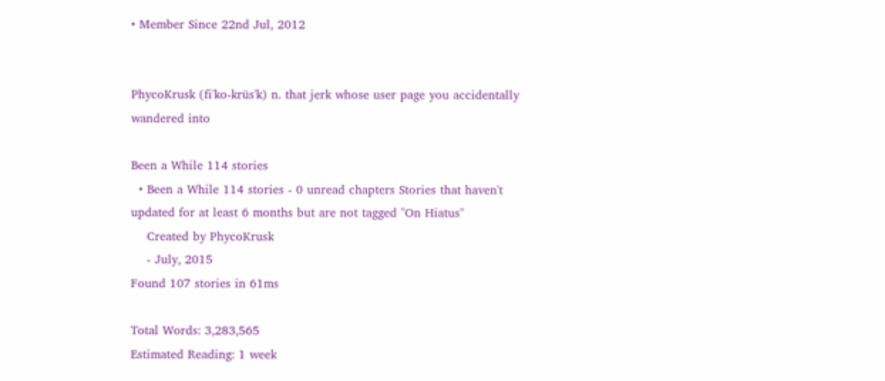• Member Since 22nd Jul, 2012


PhycoKrusk (fi'ko-krüs'k) n. that jerk whose user page you accidentally wandered into

Been a While 114 stories
  • Been a While 114 stories - 0 unread chapters Stories that haven't updated for at least 6 months but are not tagged "On Hiatus"
    Created by PhycoKrusk
    - July, 2015
Found 107 stories in 61ms

Total Words: 3,283,565
Estimated Reading: 1 week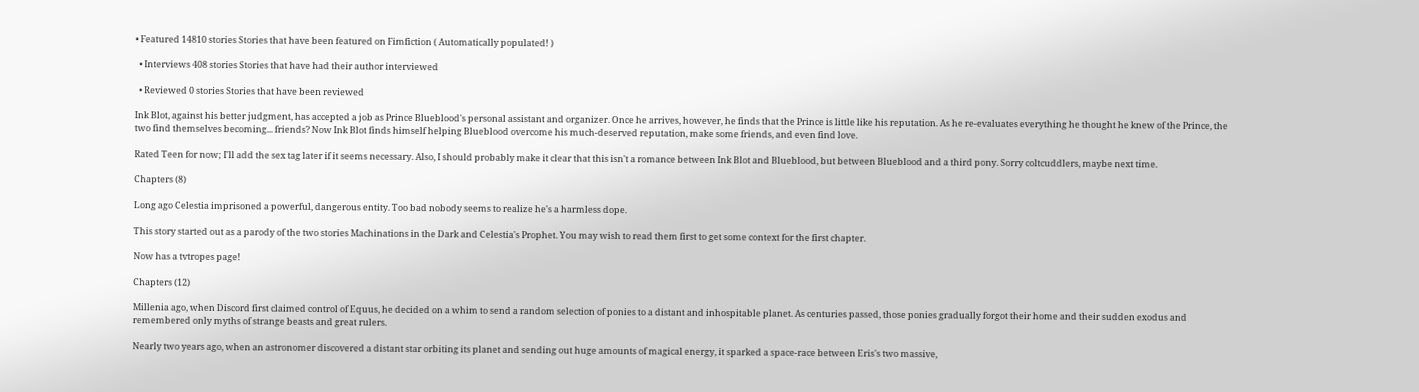• Featured 14810 stories Stories that have been featured on Fimfiction ( Automatically populated! )

  • Interviews 408 stories Stories that have had their author interviewed

  • Reviewed 0 stories Stories that have been reviewed

Ink Blot, against his better judgment, has accepted a job as Prince Blueblood's personal assistant and organizer. Once he arrives, however, he finds that the Prince is little like his reputation. As he re-evaluates everything he thought he knew of the Prince, the two find themselves becoming... friends? Now Ink Blot finds himself helping Blueblood overcome his much-deserved reputation, make some friends, and even find love.

Rated Teen for now; I'll add the sex tag later if it seems necessary. Also, I should probably make it clear that this isn't a romance between Ink Blot and Blueblood, but between Blueblood and a third pony. Sorry coltcuddlers, maybe next time.

Chapters (8)

Long ago Celestia imprisoned a powerful, dangerous entity. Too bad nobody seems to realize he's a harmless dope.

This story started out as a parody of the two stories Machinations in the Dark and Celestia's Prophet. You may wish to read them first to get some context for the first chapter.

Now has a tvtropes page!

Chapters (12)

Millenia ago, when Discord first claimed control of Equus, he decided on a whim to send a random selection of ponies to a distant and inhospitable planet. As centuries passed, those ponies gradually forgot their home and their sudden exodus and remembered only myths of strange beasts and great rulers.

Nearly two years ago, when an astronomer discovered a distant star orbiting its planet and sending out huge amounts of magical energy, it sparked a space-race between Eris's two massive,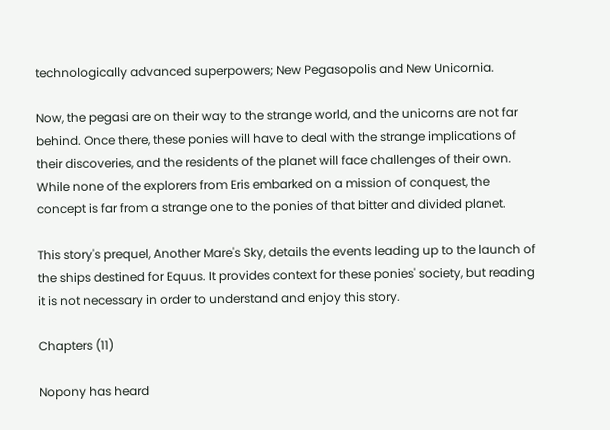technologically advanced superpowers; New Pegasopolis and New Unicornia.

Now, the pegasi are on their way to the strange world, and the unicorns are not far behind. Once there, these ponies will have to deal with the strange implications of their discoveries, and the residents of the planet will face challenges of their own. While none of the explorers from Eris embarked on a mission of conquest, the concept is far from a strange one to the ponies of that bitter and divided planet.

This story's prequel, Another Mare's Sky, details the events leading up to the launch of the ships destined for Equus. It provides context for these ponies' society, but reading it is not necessary in order to understand and enjoy this story.

Chapters (11)

Nopony has heard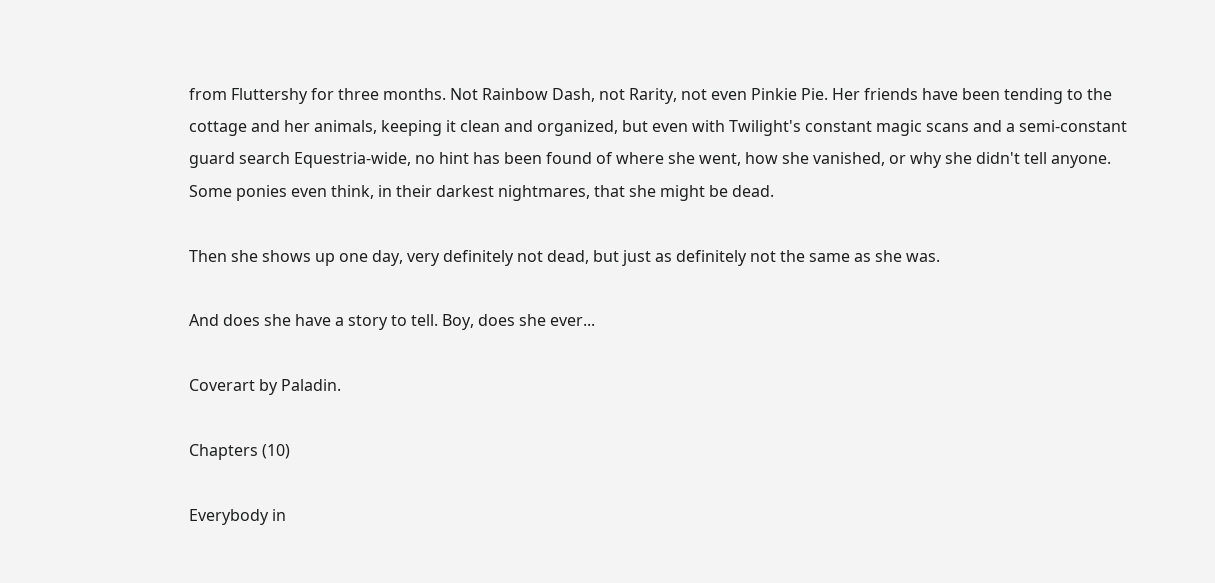from Fluttershy for three months. Not Rainbow Dash, not Rarity, not even Pinkie Pie. Her friends have been tending to the cottage and her animals, keeping it clean and organized, but even with Twilight's constant magic scans and a semi-constant guard search Equestria-wide, no hint has been found of where she went, how she vanished, or why she didn't tell anyone. Some ponies even think, in their darkest nightmares, that she might be dead.

Then she shows up one day, very definitely not dead, but just as definitely not the same as she was.

And does she have a story to tell. Boy, does she ever...

Coverart by Paladin.

Chapters (10)

Everybody in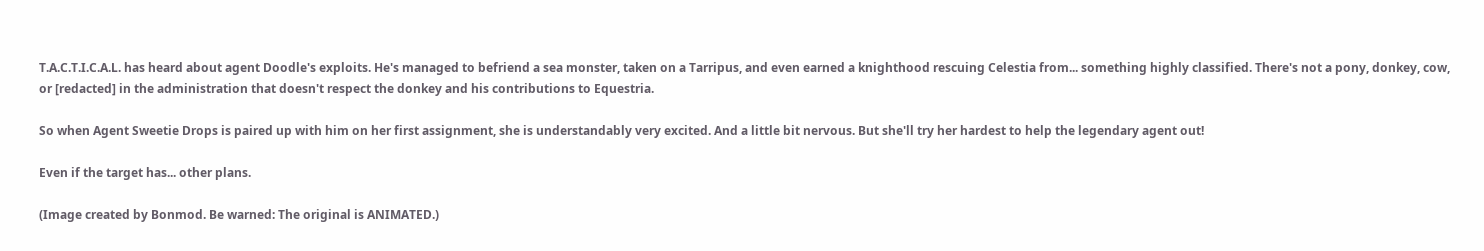T.A.C.T.I.C.A.L. has heard about agent Doodle's exploits. He's managed to befriend a sea monster, taken on a Tarripus, and even earned a knighthood rescuing Celestia from... something highly classified. There's not a pony, donkey, cow, or [redacted] in the administration that doesn't respect the donkey and his contributions to Equestria.

So when Agent Sweetie Drops is paired up with him on her first assignment, she is understandably very excited. And a little bit nervous. But she'll try her hardest to help the legendary agent out!

Even if the target has... other plans.

(Image created by Bonmod. Be warned: The original is ANIMATED.)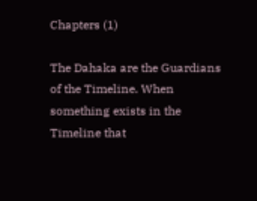Chapters (1)

The Dahaka are the Guardians of the Timeline. When something exists in the Timeline that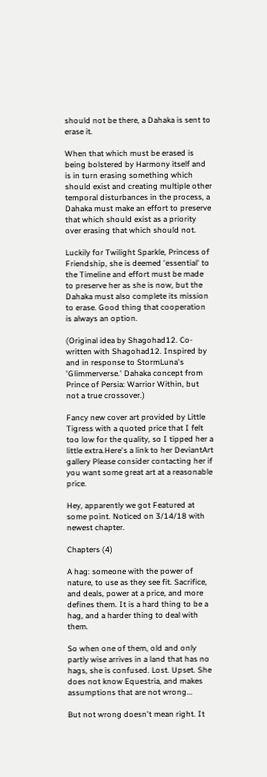should not be there, a Dahaka is sent to erase it.

When that which must be erased is being bolstered by Harmony itself and is in turn erasing something which should exist and creating multiple other temporal disturbances in the process, a Dahaka must make an effort to preserve that which should exist as a priority over erasing that which should not.

Luckily for Twilight Sparkle, Princess of Friendship, she is deemed 'essential' to the Timeline and effort must be made to preserve her as she is now, but the Dahaka must also complete its mission to erase. Good thing that cooperation is always an option.

(Original idea by Shagohad12. Co-written with Shagohad12. Inspired by and in response to StormLuna's 'Glimmerverse.' Dahaka concept from Prince of Persia: Warrior Within, but not a true crossover.)

Fancy new cover art provided by Little Tigress with a quoted price that I felt too low for the quality, so I tipped her a little extra.Here's a link to her DeviantArt gallery Please consider contacting her if you want some great art at a reasonable price.

Hey, apparently we got Featured at some point. Noticed on 3/14/18 with newest chapter.

Chapters (4)

A hag: someone with the power of nature, to use as they see fit. Sacrifice, and deals, power at a price, and more defines them. It is a hard thing to be a hag, and a harder thing to deal with them.

So when one of them, old and only partly wise arrives in a land that has no hags, she is confused. Lost. Upset. She does not know Equestria, and makes assumptions that are not wrong...

But not wrong doesn't mean right. It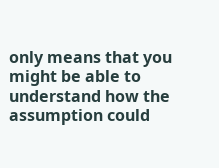only means that you might be able to understand how the assumption could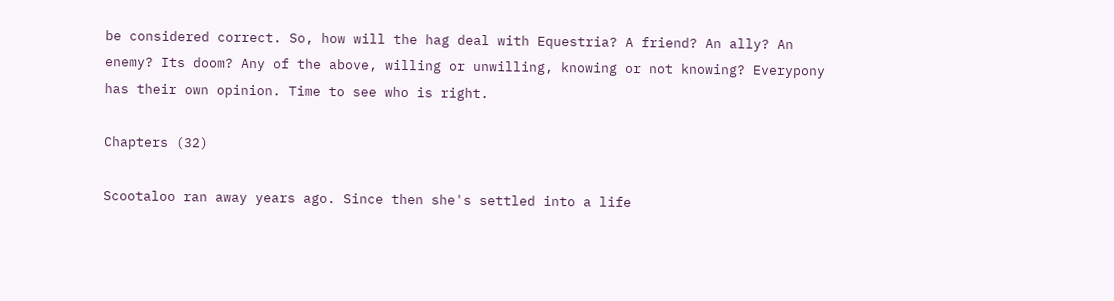be considered correct. So, how will the hag deal with Equestria? A friend? An ally? An enemy? Its doom? Any of the above, willing or unwilling, knowing or not knowing? Everypony has their own opinion. Time to see who is right.

Chapters (32)

Scootaloo ran away years ago. Since then she's settled into a life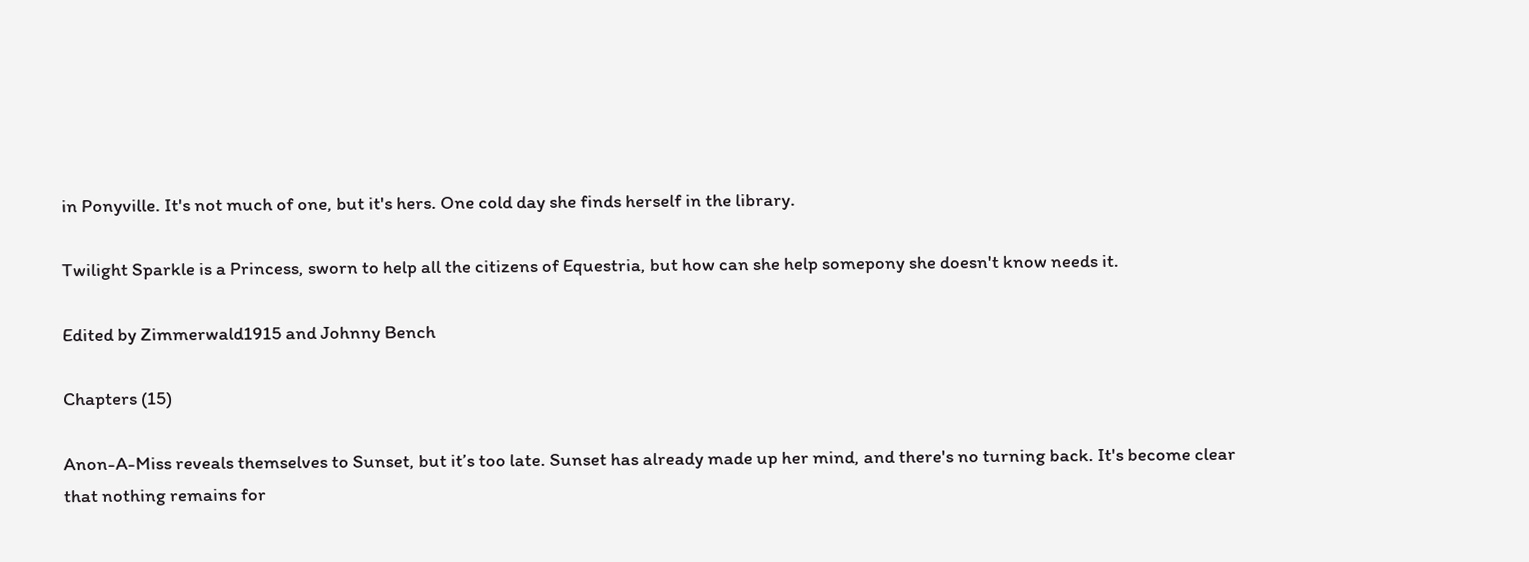in Ponyville. It's not much of one, but it's hers. One cold day she finds herself in the library.

Twilight Sparkle is a Princess, sworn to help all the citizens of Equestria, but how can she help somepony she doesn't know needs it.

Edited by Zimmerwald1915 and Johnny Bench

Chapters (15)

Anon-A-Miss reveals themselves to Sunset, but it’s too late. Sunset has already made up her mind, and there's no turning back. It's become clear that nothing remains for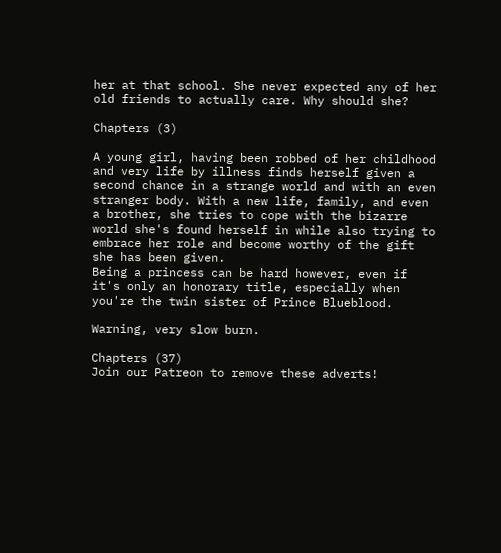her at that school. She never expected any of her old friends to actually care. Why should she?

Chapters (3)

A young girl, having been robbed of her childhood and very life by illness finds herself given a second chance in a strange world and with an even stranger body. With a new life, family, and even a brother, she tries to cope with the bizarre world she's found herself in while also trying to embrace her role and become worthy of the gift she has been given.
Being a princess can be hard however, even if it's only an honorary title, especially when you're the twin sister of Prince Blueblood.

Warning, very slow burn.

Chapters (37)
Join our Patreon to remove these adverts!